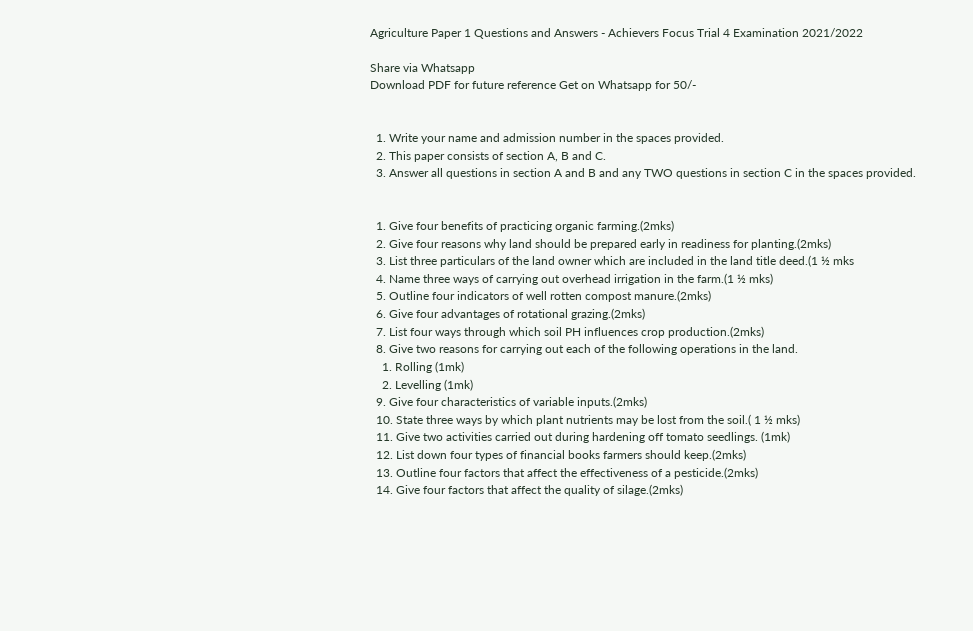Agriculture Paper 1 Questions and Answers - Achievers Focus Trial 4 Examination 2021/2022

Share via Whatsapp
Download PDF for future reference Get on Whatsapp for 50/-


  1. Write your name and admission number in the spaces provided.
  2. This paper consists of section A, B and C.
  3. Answer all questions in section A and B and any TWO questions in section C in the spaces provided.


  1. Give four benefits of practicing organic farming.(2mks)
  2. Give four reasons why land should be prepared early in readiness for planting.(2mks)
  3. List three particulars of the land owner which are included in the land title deed.(1 ½ mks
  4. Name three ways of carrying out overhead irrigation in the farm.(1 ½ mks)
  5. Outline four indicators of well rotten compost manure.(2mks)
  6. Give four advantages of rotational grazing.(2mks)
  7. List four ways through which soil PH influences crop production.(2mks)
  8. Give two reasons for carrying out each of the following operations in the land.
    1. Rolling (1mk)
    2. Levelling (1mk)
  9. Give four characteristics of variable inputs.(2mks)
  10. State three ways by which plant nutrients may be lost from the soil.( 1 ½ mks)
  11. Give two activities carried out during hardening off tomato seedlings. (1mk)
  12. List down four types of financial books farmers should keep.(2mks)
  13. Outline four factors that affect the effectiveness of a pesticide.(2mks)
  14. Give four factors that affect the quality of silage.(2mks)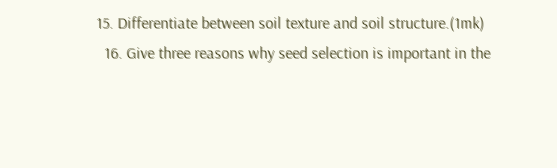15. Differentiate between soil texture and soil structure.(1mk)
  16. Give three reasons why seed selection is important in the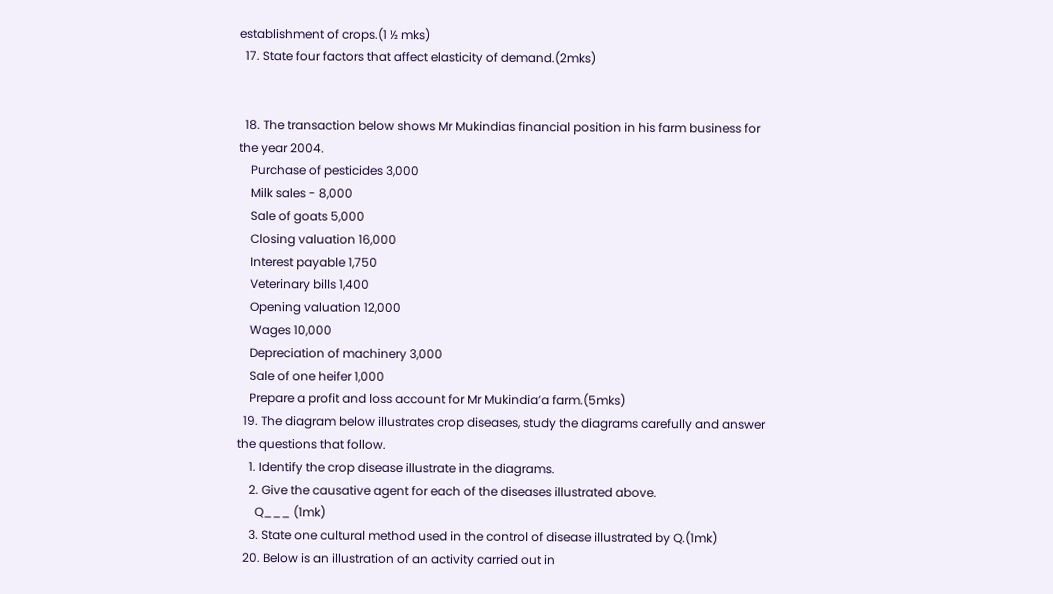establishment of crops.(1 ½ mks)
  17. State four factors that affect elasticity of demand.(2mks)


  18. The transaction below shows Mr Mukindias financial position in his farm business for the year 2004.
    Purchase of pesticides 3,000
    Milk sales - 8,000
    Sale of goats 5,000
    Closing valuation 16,000
    Interest payable 1,750
    Veterinary bills 1,400
    Opening valuation 12,000
    Wages 10,000
    Depreciation of machinery 3,000
    Sale of one heifer 1,000
    Prepare a profit and loss account for Mr Mukindia’a farm.(5mks)
  19. The diagram below illustrates crop diseases, study the diagrams carefully and answer the questions that follow.
    1. Identify the crop disease illustrate in the diagrams.
    2. Give the causative agent for each of the diseases illustrated above.
      Q___ (1mk)
    3. State one cultural method used in the control of disease illustrated by Q.(1mk)
  20. Below is an illustration of an activity carried out in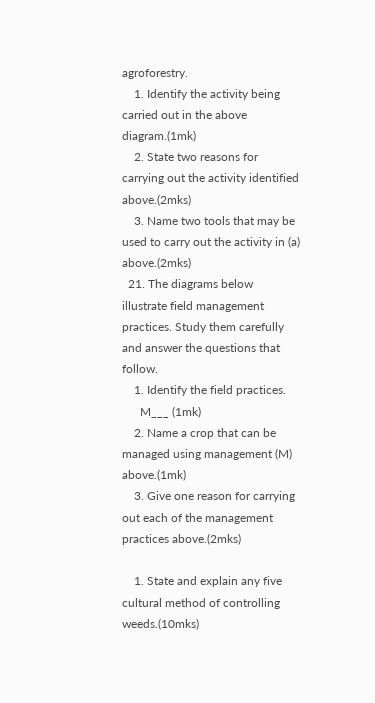agroforestry.
    1. Identify the activity being carried out in the above diagram.(1mk)
    2. State two reasons for carrying out the activity identified above.(2mks)
    3. Name two tools that may be used to carry out the activity in (a) above.(2mks)
  21. The diagrams below illustrate field management practices. Study them carefully and answer the questions that follow.
    1. Identify the field practices.
      M___ (1mk)
    2. Name a crop that can be managed using management (M) above.(1mk)
    3. Give one reason for carrying out each of the management practices above.(2mks)

    1. State and explain any five cultural method of controlling weeds.(10mks)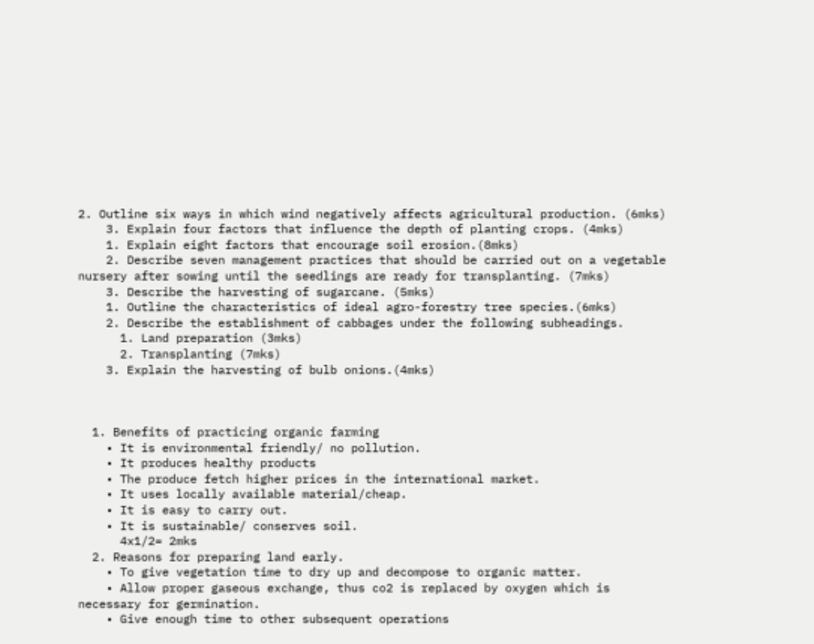2. Outline six ways in which wind negatively affects agricultural production. (6mks)
    3. Explain four factors that influence the depth of planting crops. (4mks)
    1. Explain eight factors that encourage soil erosion.(8mks)
    2. Describe seven management practices that should be carried out on a vegetable nursery after sowing until the seedlings are ready for transplanting. (7mks)
    3. Describe the harvesting of sugarcane. (5mks)
    1. Outline the characteristics of ideal agro-forestry tree species.(6mks)
    2. Describe the establishment of cabbages under the following subheadings.
      1. Land preparation (3mks)
      2. Transplanting (7mks)
    3. Explain the harvesting of bulb onions.(4mks)



  1. Benefits of practicing organic farming
    • It is environmental friendly/ no pollution.
    • It produces healthy products
    • The produce fetch higher prices in the international market.
    • It uses locally available material/cheap.
    • It is easy to carry out.
    • It is sustainable/ conserves soil.
      4x1/2= 2mks
  2. Reasons for preparing land early.
    • To give vegetation time to dry up and decompose to organic matter.
    • Allow proper gaseous exchange, thus co2 is replaced by oxygen which is necessary for germination.
    • Give enough time to other subsequent operations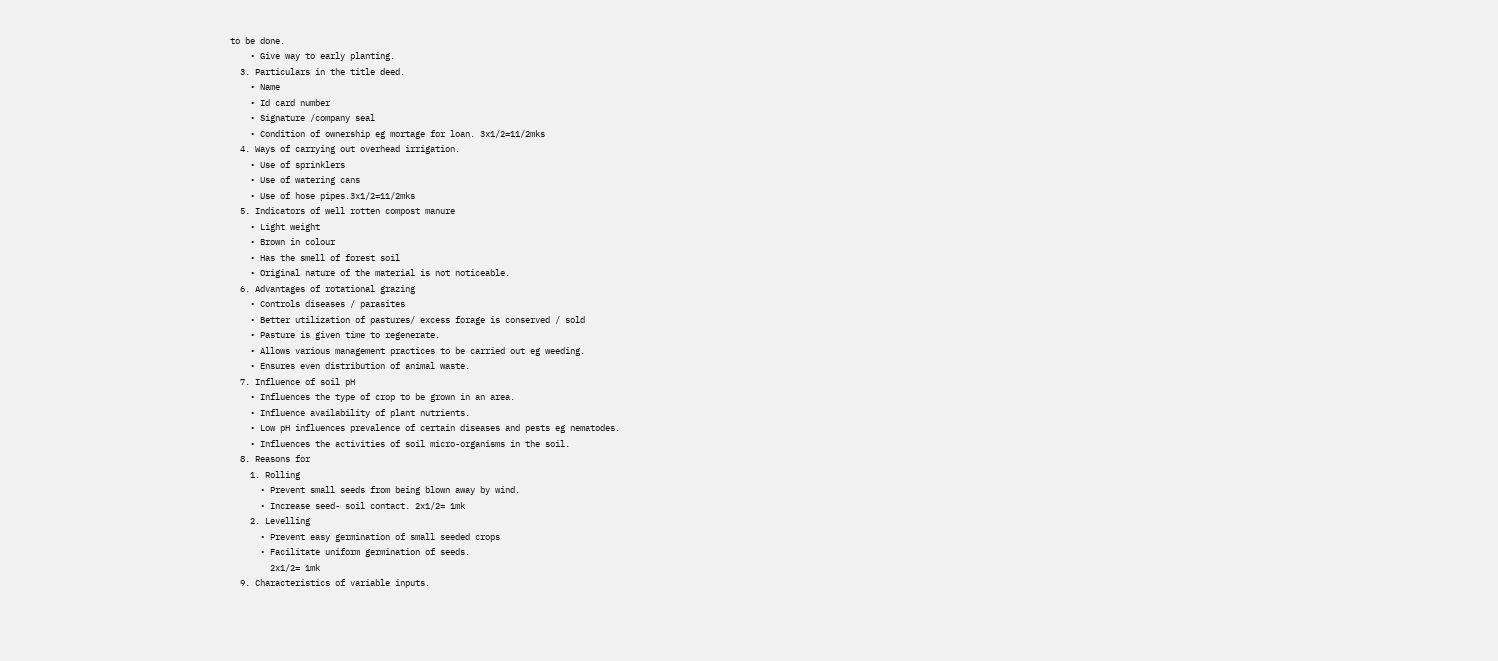to be done.
    • Give way to early planting.
  3. Particulars in the title deed.
    • Name
    • Id card number
    • Signature /company seal
    • Condition of ownership eg mortage for loan. 3x1/2=11/2mks
  4. Ways of carrying out overhead irrigation.
    • Use of sprinklers
    • Use of watering cans
    • Use of hose pipes.3x1/2=11/2mks
  5. Indicators of well rotten compost manure
    • Light weight
    • Brown in colour
    • Has the smell of forest soil
    • Original nature of the material is not noticeable.
  6. Advantages of rotational grazing
    • Controls diseases / parasites
    • Better utilization of pastures/ excess forage is conserved / sold
    • Pasture is given time to regenerate.
    • Allows various management practices to be carried out eg weeding.
    • Ensures even distribution of animal waste.
  7. Influence of soil pH
    • Influences the type of crop to be grown in an area.
    • Influence availability of plant nutrients.
    • Low pH influences prevalence of certain diseases and pests eg nematodes.
    • Influences the activities of soil micro-organisms in the soil.
  8. Reasons for
    1. Rolling
      • Prevent small seeds from being blown away by wind.
      • Increase seed- soil contact. 2x1/2= 1mk
    2. Levelling
      • Prevent easy germination of small seeded crops
      • Facilitate uniform germination of seeds.
        2x1/2= 1mk
  9. Characteristics of variable inputs.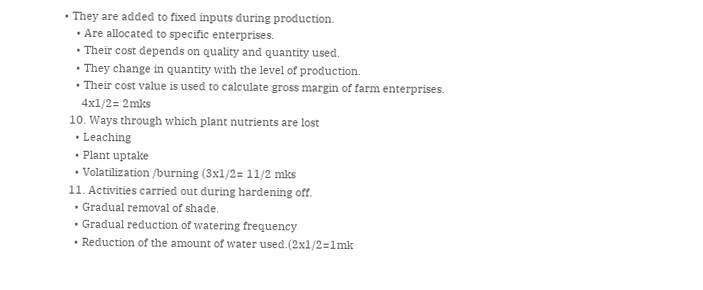• They are added to fixed inputs during production.
    • Are allocated to specific enterprises.
    • Their cost depends on quality and quantity used.
    • They change in quantity with the level of production.
    • Their cost value is used to calculate gross margin of farm enterprises.
      4x1/2= 2mks
  10. Ways through which plant nutrients are lost
    • Leaching
    • Plant uptake
    • Volatilization /burning (3x1/2= 11/2 mks
  11. Activities carried out during hardening off.
    • Gradual removal of shade.
    • Gradual reduction of watering frequency
    • Reduction of the amount of water used.(2x1/2=1mk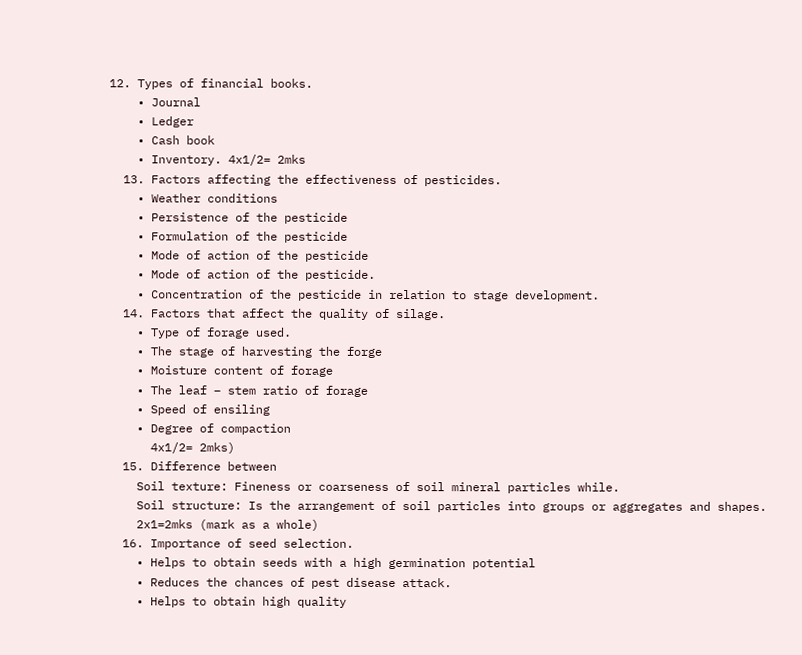12. Types of financial books.
    • Journal
    • Ledger
    • Cash book
    • Inventory. 4x1/2= 2mks
  13. Factors affecting the effectiveness of pesticides.
    • Weather conditions
    • Persistence of the pesticide
    • Formulation of the pesticide
    • Mode of action of the pesticide
    • Mode of action of the pesticide.
    • Concentration of the pesticide in relation to stage development.
  14. Factors that affect the quality of silage.
    • Type of forage used.
    • The stage of harvesting the forge
    • Moisture content of forage
    • The leaf – stem ratio of forage
    • Speed of ensiling
    • Degree of compaction
      4x1/2= 2mks)
  15. Difference between
    Soil texture: Fineness or coarseness of soil mineral particles while.
    Soil structure: Is the arrangement of soil particles into groups or aggregates and shapes.
    2x1=2mks (mark as a whole)
  16. Importance of seed selection.
    • Helps to obtain seeds with a high germination potential
    • Reduces the chances of pest disease attack.
    • Helps to obtain high quality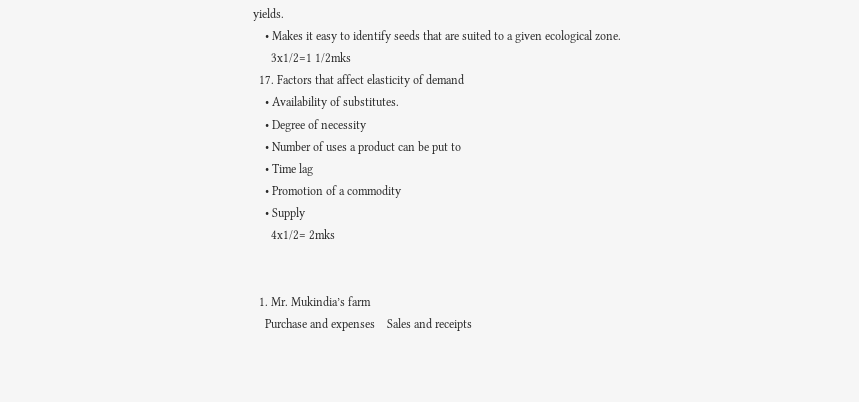yields.
    • Makes it easy to identify seeds that are suited to a given ecological zone.
      3x1/2=1 1/2mks
  17. Factors that affect elasticity of demand
    • Availability of substitutes.
    • Degree of necessity
    • Number of uses a product can be put to
    • Time lag
    • Promotion of a commodity
    • Supply
      4x1/2= 2mks


  1. Mr. Mukindia’s farm
    Purchase and expenses    Sales and receipts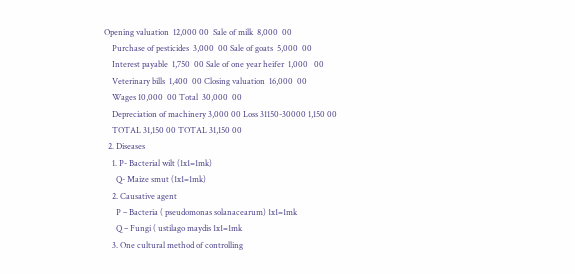Opening valuation  12,000 00  Sale of milk  8,000  00
    Purchase of pesticides  3,000  00 Sale of goats  5,000  00
    Interest payable  1,750  00 Sale of one year heifer  1,000   00
    Veterinary bills  1,400  00 Closing valuation  16,000  00
    Wages 10,000  00 Total  30,000  00
    Depreciation of machinery 3,000 00 Loss 31150-30000 1,150 00
    TOTAL 31,150 00 TOTAL 31,150 00
  2. Diseases
    1. P- Bacterial wilt (1x1=1mk)
      Q- Maize smut (1x1=1mk)
    2. Causative agent
      P – Bacteria ( pseudomonas solanacearum) 1x1=1mk
      Q – Fungi ( ustilago maydis 1x1=1mk
    3. One cultural method of controlling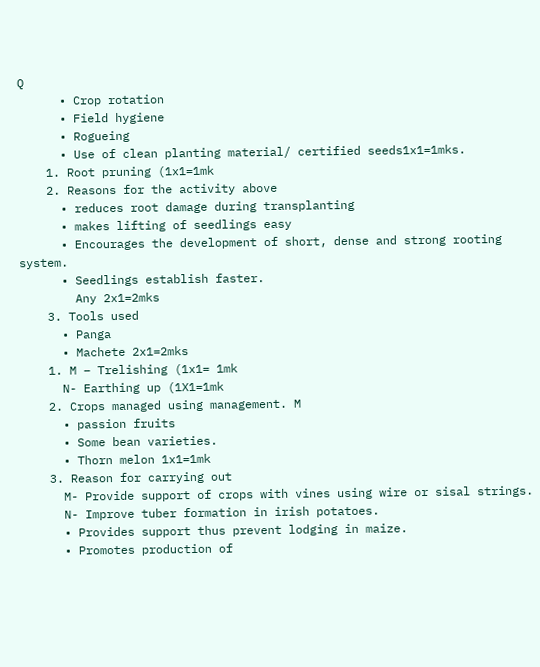Q
      • Crop rotation
      • Field hygiene
      • Rogueing
      • Use of clean planting material/ certified seeds1x1=1mks.
    1. Root pruning (1x1=1mk
    2. Reasons for the activity above
      • reduces root damage during transplanting
      • makes lifting of seedlings easy
      • Encourages the development of short, dense and strong rooting system.
      • Seedlings establish faster.
        Any 2x1=2mks
    3. Tools used
      • Panga
      • Machete 2x1=2mks
    1. M – Trelishing (1x1= 1mk
      N- Earthing up (1X1=1mk
    2. Crops managed using management. M
      • passion fruits
      • Some bean varieties.
      • Thorn melon 1x1=1mk
    3. Reason for carrying out
      M- Provide support of crops with vines using wire or sisal strings.
      N- Improve tuber formation in irish potatoes.
      • Provides support thus prevent lodging in maize.
      • Promotes production of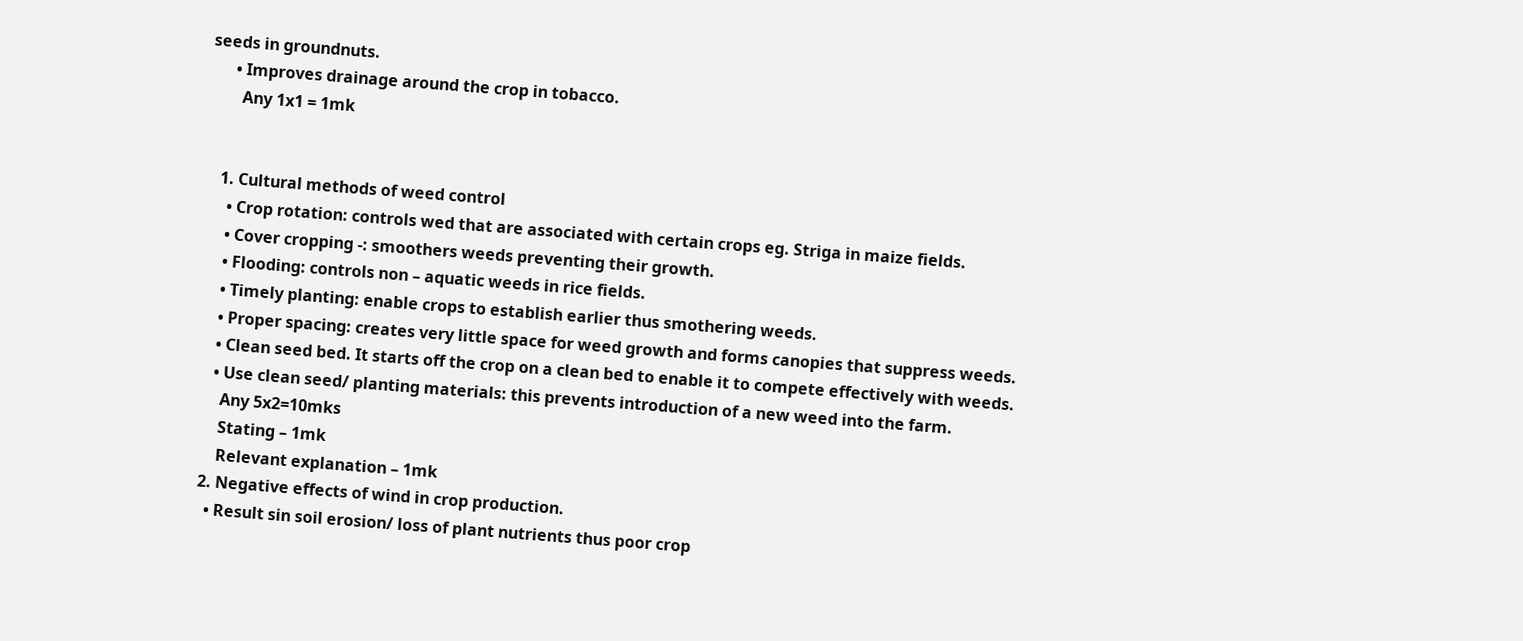seeds in groundnuts.
      • Improves drainage around the crop in tobacco.
        Any 1x1 = 1mk


    1. Cultural methods of weed control
      • Crop rotation: controls wed that are associated with certain crops eg. Striga in maize fields.
      • Cover cropping -: smoothers weeds preventing their growth.
      • Flooding: controls non – aquatic weeds in rice fields.
      • Timely planting: enable crops to establish earlier thus smothering weeds.
      • Proper spacing: creates very little space for weed growth and forms canopies that suppress weeds.
      • Clean seed bed. It starts off the crop on a clean bed to enable it to compete effectively with weeds.
      • Use clean seed/ planting materials: this prevents introduction of a new weed into the farm.
        Any 5x2=10mks
        Stating – 1mk
        Relevant explanation – 1mk
    2. Negative effects of wind in crop production.
      • Result sin soil erosion/ loss of plant nutrients thus poor crop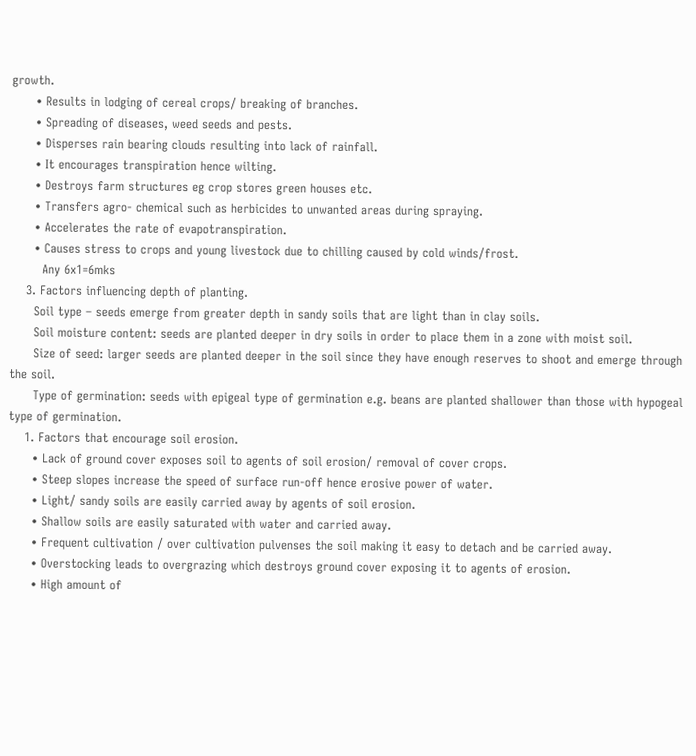growth.
      • Results in lodging of cereal crops/ breaking of branches.
      • Spreading of diseases, weed seeds and pests.
      • Disperses rain bearing clouds resulting into lack of rainfall.
      • It encourages transpiration hence wilting.
      • Destroys farm structures eg crop stores green houses etc.
      • Transfers agro- chemical such as herbicides to unwanted areas during spraying.
      • Accelerates the rate of evapotranspiration.
      • Causes stress to crops and young livestock due to chilling caused by cold winds/frost.
        Any 6x1=6mks
    3. Factors influencing depth of planting.
      Soil type – seeds emerge from greater depth in sandy soils that are light than in clay soils.
      Soil moisture content: seeds are planted deeper in dry soils in order to place them in a zone with moist soil.
      Size of seed: larger seeds are planted deeper in the soil since they have enough reserves to shoot and emerge through the soil.
      Type of germination: seeds with epigeal type of germination e.g. beans are planted shallower than those with hypogeal type of germination.
    1. Factors that encourage soil erosion.
      • Lack of ground cover exposes soil to agents of soil erosion/ removal of cover crops.
      • Steep slopes increase the speed of surface run-off hence erosive power of water.
      • Light/ sandy soils are easily carried away by agents of soil erosion.
      • Shallow soils are easily saturated with water and carried away.
      • Frequent cultivation / over cultivation pulvenses the soil making it easy to detach and be carried away.
      • Overstocking leads to overgrazing which destroys ground cover exposing it to agents of erosion.
      • High amount of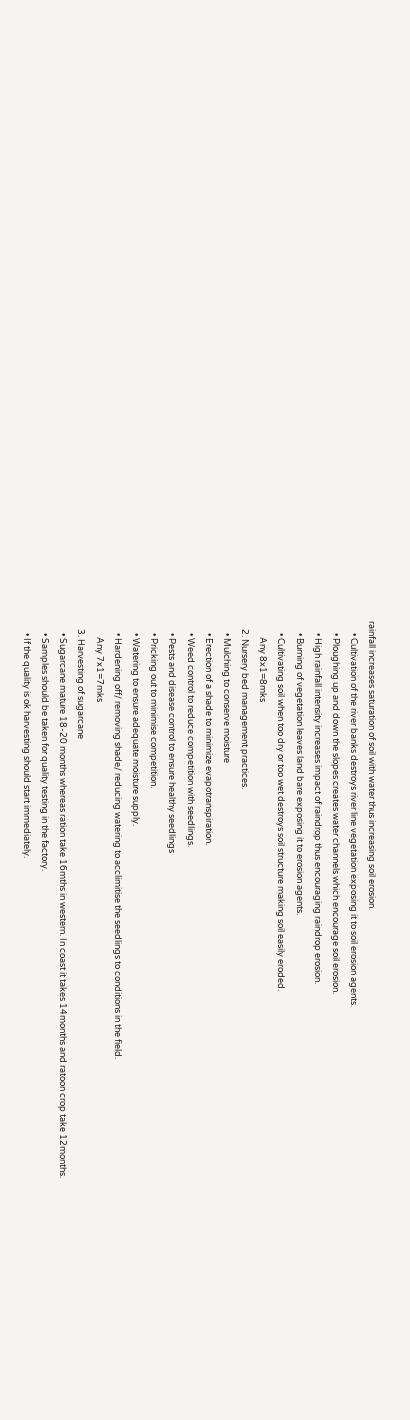rainfall increases saturation of soil with water thus increasing soil erosion.
      • Cultivation of the river banks destroys river line vegetation exposing it to soil erosion agents.
      • Ploughing up and down the slopes creates water channels which encourage soil erosion.
      • High rainfall intensity increases impact of raindrop thus encouraging raindrop erosion.
      • Burning of vegetation leaves land bare exposing it to erosion agents.
      • Cultivating soil when too dry or too wet destroys soil structure making soil easily eroded.
        Any 8x1=8mks
    2. Nursery bed management practices.
      • Mulching to conserve moisture
      • Erection of a shade to minimize evapotranspiration.
      • Weed control to reduce competition with seedlings.
      • Pests and disease control to ensure healthy seedlings
      • Pricking out to minimise competition.
      • Watering to ensure adequate moisture supply.
      • Hardening off/ removing shade/ reducing watering to acclimitise the seedlings to conditions in the field.
        Any 7x1=7mks
    3. Harvesting of sugarcane
      • Sugarcane mature 18-20 months whereas ration take 16mths in western. In coast it takes 14months and ratoon crop take 12months.
      • Samples should be taken for quality testing in the factory.
      • If the quality is ok harvesting should start immediately.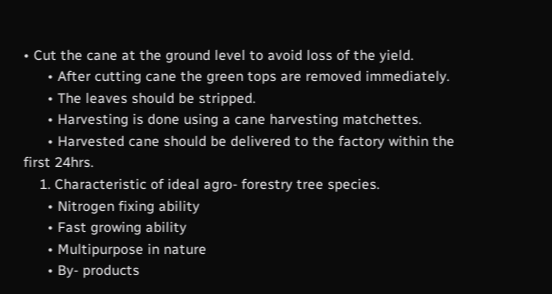• Cut the cane at the ground level to avoid loss of the yield.
      • After cutting cane the green tops are removed immediately.
      • The leaves should be stripped.
      • Harvesting is done using a cane harvesting matchettes.
      • Harvested cane should be delivered to the factory within the first 24hrs.
    1. Characteristic of ideal agro- forestry tree species.
      • Nitrogen fixing ability
      • Fast growing ability
      • Multipurpose in nature
      • By- products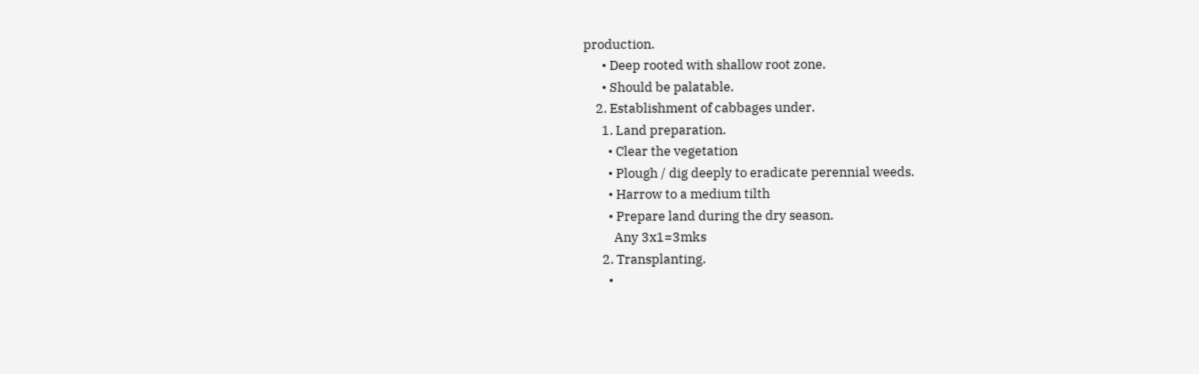production.
      • Deep rooted with shallow root zone.
      • Should be palatable.
    2. Establishment of cabbages under.
      1. Land preparation.
        • Clear the vegetation
        • Plough / dig deeply to eradicate perennial weeds.
        • Harrow to a medium tilth
        • Prepare land during the dry season.
          Any 3x1=3mks
      2. Transplanting.
        •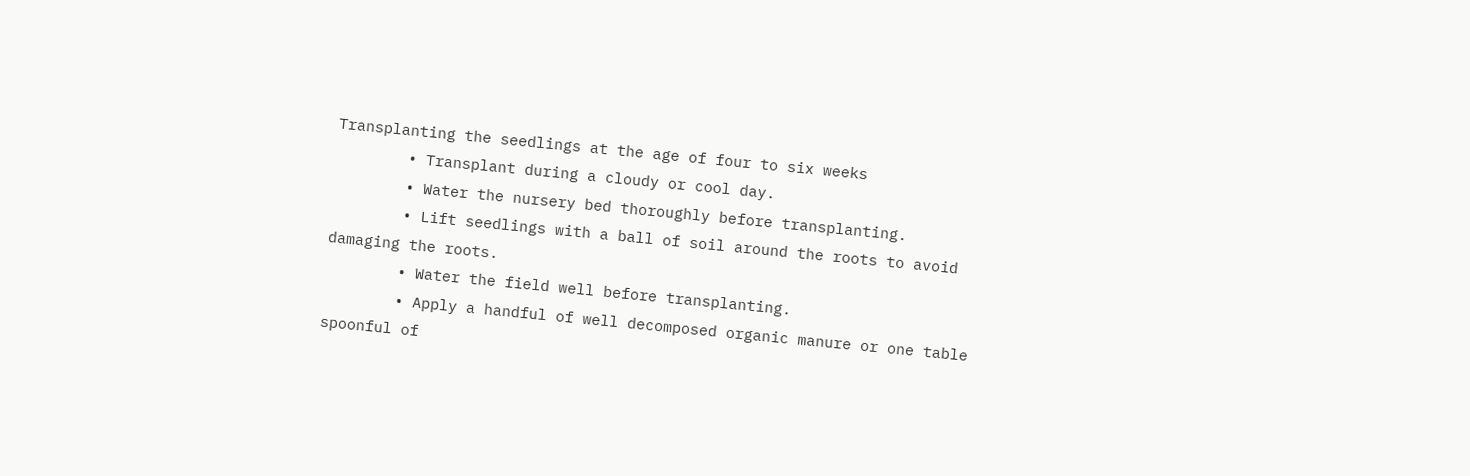Transplanting the seedlings at the age of four to six weeks
        • Transplant during a cloudy or cool day.
        • Water the nursery bed thoroughly before transplanting.
        • Lift seedlings with a ball of soil around the roots to avoid damaging the roots.
        • Water the field well before transplanting.
        • Apply a handful of well decomposed organic manure or one table spoonful of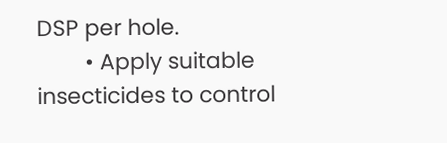DSP per hole.
        • Apply suitable insecticides to control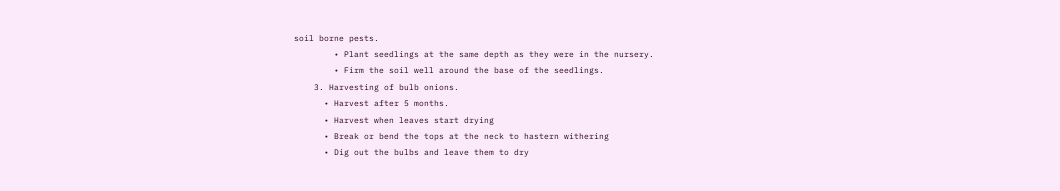soil borne pests.
        • Plant seedlings at the same depth as they were in the nursery.
        • Firm the soil well around the base of the seedlings.
    3. Harvesting of bulb onions.
      • Harvest after 5 months.
      • Harvest when leaves start drying
      • Break or bend the tops at the neck to hastern withering
      • Dig out the bulbs and leave them to dry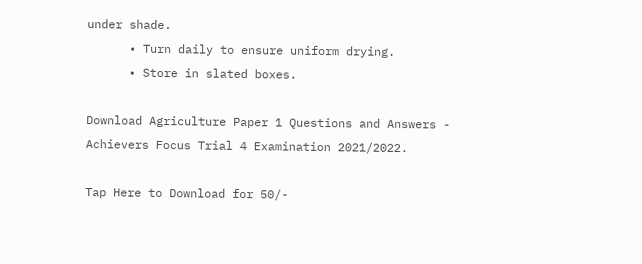under shade.
      • Turn daily to ensure uniform drying.
      • Store in slated boxes.

Download Agriculture Paper 1 Questions and Answers - Achievers Focus Trial 4 Examination 2021/2022.

Tap Here to Download for 50/-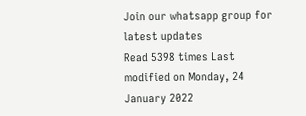Join our whatsapp group for latest updates
Read 5398 times Last modified on Monday, 24 January 2022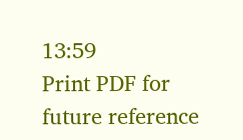13:59
Print PDF for future reference